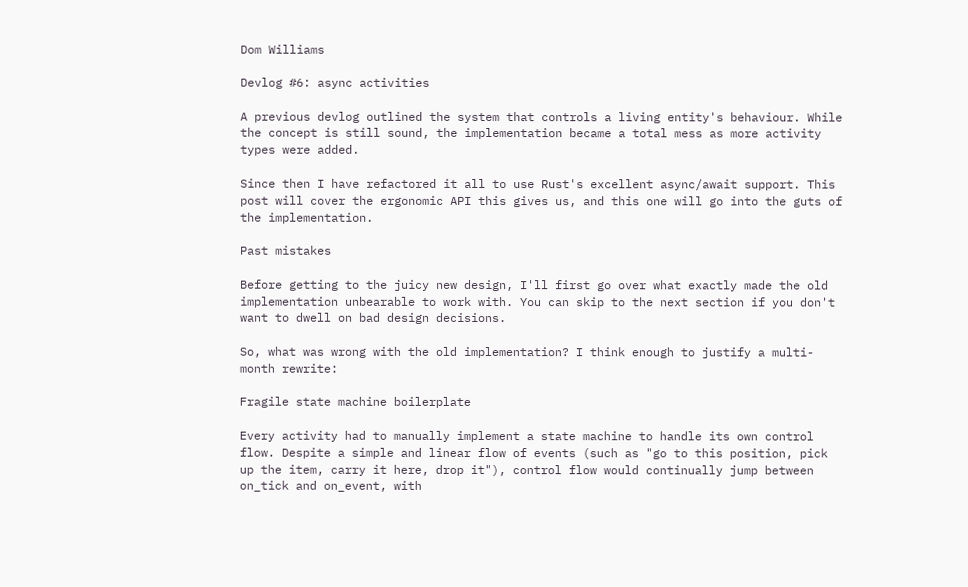Dom Williams

Devlog #6: async activities

A previous devlog outlined the system that controls a living entity's behaviour. While the concept is still sound, the implementation became a total mess as more activity types were added.

Since then I have refactored it all to use Rust's excellent async/await support. This post will cover the ergonomic API this gives us, and this one will go into the guts of the implementation.

Past mistakes

Before getting to the juicy new design, I'll first go over what exactly made the old implementation unbearable to work with. You can skip to the next section if you don't want to dwell on bad design decisions.

So, what was wrong with the old implementation? I think enough to justify a multi-month rewrite:

Fragile state machine boilerplate

Every activity had to manually implement a state machine to handle its own control flow. Despite a simple and linear flow of events (such as "go to this position, pick up the item, carry it here, drop it"), control flow would continually jump between on_tick and on_event, with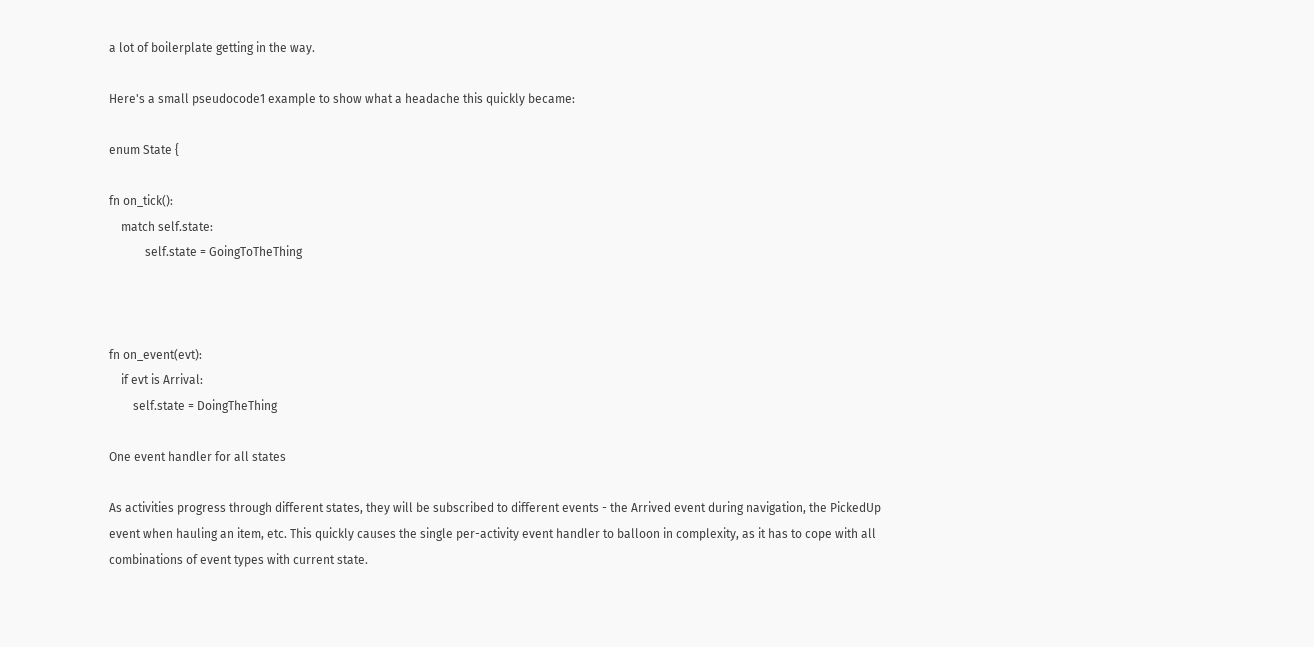a lot of boilerplate getting in the way.

Here's a small pseudocode1 example to show what a headache this quickly became:

enum State {

fn on_tick():
    match self.state:
            self.state = GoingToTheThing



fn on_event(evt):
    if evt is Arrival:
        self.state = DoingTheThing

One event handler for all states

As activities progress through different states, they will be subscribed to different events - the Arrived event during navigation, the PickedUp event when hauling an item, etc. This quickly causes the single per-activity event handler to balloon in complexity, as it has to cope with all combinations of event types with current state.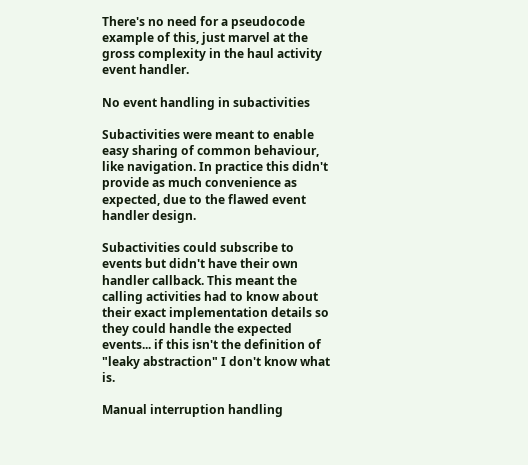There's no need for a pseudocode example of this, just marvel at the gross complexity in the haul activity event handler.

No event handling in subactivities

Subactivities were meant to enable easy sharing of common behaviour, like navigation. In practice this didn't provide as much convenience as expected, due to the flawed event handler design.

Subactivities could subscribe to events but didn't have their own handler callback. This meant the calling activities had to know about their exact implementation details so they could handle the expected events... if this isn't the definition of "leaky abstraction" I don't know what is.

Manual interruption handling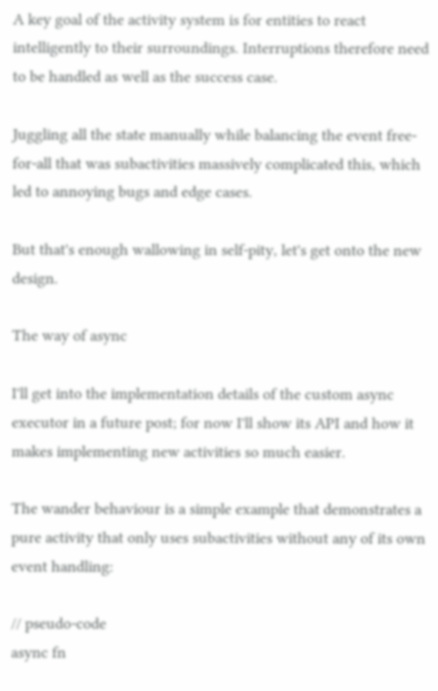A key goal of the activity system is for entities to react intelligently to their surroundings. Interruptions therefore need to be handled as well as the success case.

Juggling all the state manually while balancing the event free-for-all that was subactivities massively complicated this, which led to annoying bugs and edge cases.

But that's enough wallowing in self-pity, let's get onto the new design.

The way of async

I'll get into the implementation details of the custom async executor in a future post; for now I'll show its API and how it makes implementing new activities so much easier.

The wander behaviour is a simple example that demonstrates a pure activity that only uses subactivities without any of its own event handling:

// pseudo-code
async fn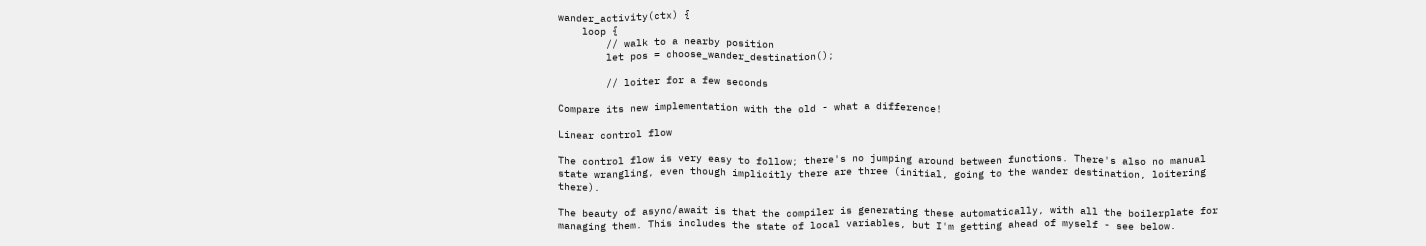wander_activity(ctx) {
    loop {
        // walk to a nearby position
        let pos = choose_wander_destination();

        // loiter for a few seconds

Compare its new implementation with the old - what a difference!

Linear control flow

The control flow is very easy to follow; there's no jumping around between functions. There's also no manual state wrangling, even though implicitly there are three (initial, going to the wander destination, loitering there).

The beauty of async/await is that the compiler is generating these automatically, with all the boilerplate for managing them. This includes the state of local variables, but I'm getting ahead of myself - see below.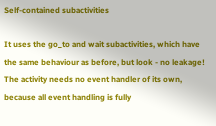Self-contained subactivities

It uses the go_to and wait subactivities, which have the same behaviour as before, but look - no leakage! The activity needs no event handler of its own, because all event handling is fully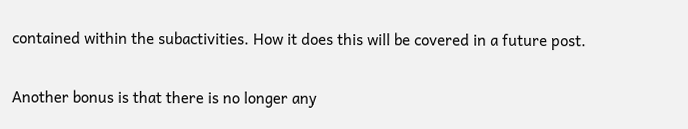contained within the subactivities. How it does this will be covered in a future post.

Another bonus is that there is no longer any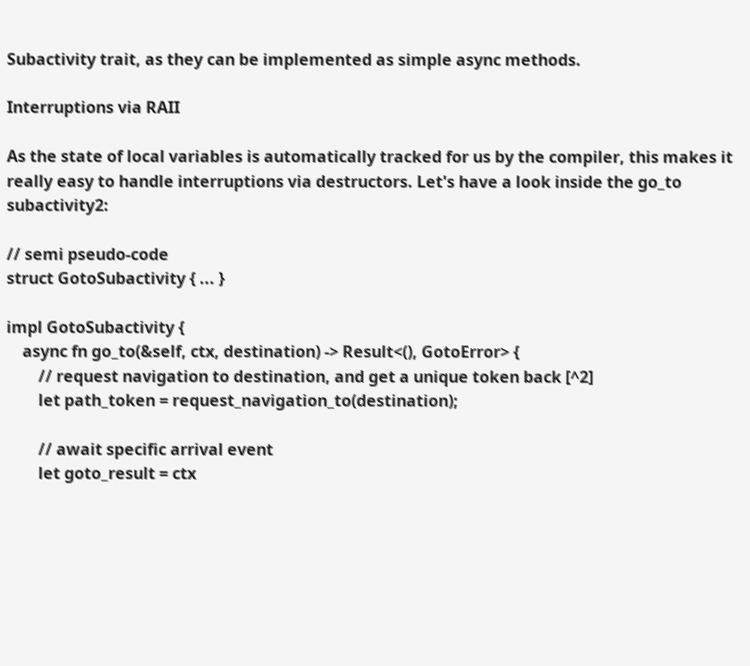Subactivity trait, as they can be implemented as simple async methods.

Interruptions via RAII

As the state of local variables is automatically tracked for us by the compiler, this makes it really easy to handle interruptions via destructors. Let's have a look inside the go_to subactivity2:

// semi pseudo-code
struct GotoSubactivity { ... }

impl GotoSubactivity {
    async fn go_to(&self, ctx, destination) -> Result<(), GotoError> {
        // request navigation to destination, and get a unique token back [^2]
        let path_token = request_navigation_to(destination);

        // await specific arrival event
        let goto_result = ctx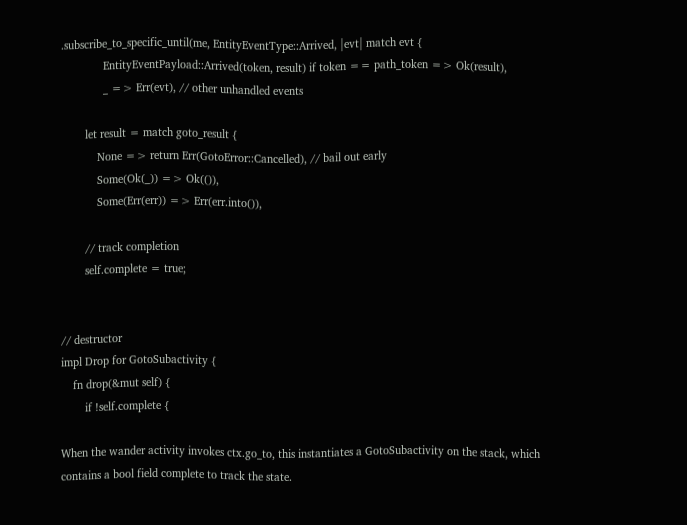.subscribe_to_specific_until(me, EntityEventType::Arrived, |evt| match evt {
              EntityEventPayload::Arrived(token, result) if token == path_token => Ok(result),
              _ => Err(evt), // other unhandled events

        let result = match goto_result {
            None => return Err(GotoError::Cancelled), // bail out early
            Some(Ok(_)) => Ok(()),
            Some(Err(err)) => Err(err.into()),

        // track completion
        self.complete = true;


// destructor
impl Drop for GotoSubactivity {
    fn drop(&mut self) {
        if !self.complete {

When the wander activity invokes ctx.go_to, this instantiates a GotoSubactivity on the stack, which contains a bool field complete to track the state.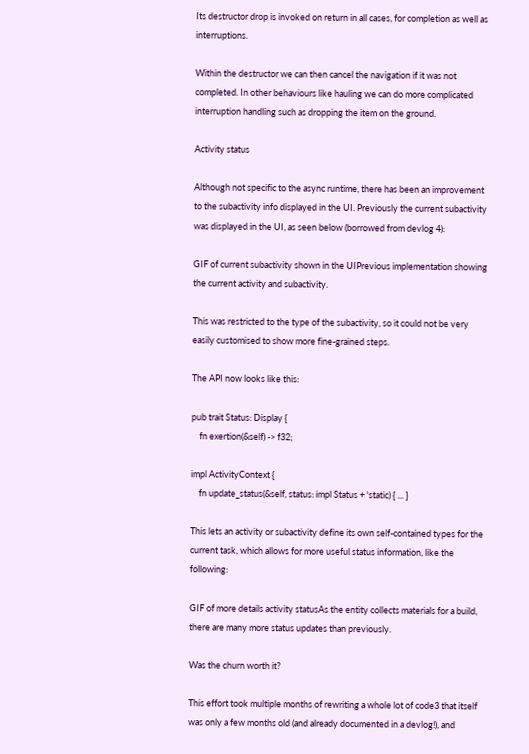Its destructor drop is invoked on return in all cases, for completion as well as interruptions.

Within the destructor we can then cancel the navigation if it was not completed. In other behaviours like hauling we can do more complicated interruption handling such as dropping the item on the ground.

Activity status

Although not specific to the async runtime, there has been an improvement to the subactivity info displayed in the UI. Previously the current subactivity was displayed in the UI, as seen below (borrowed from devlog 4):

GIF of current subactivity shown in the UIPrevious implementation showing the current activity and subactivity.

This was restricted to the type of the subactivity, so it could not be very easily customised to show more fine-grained steps.

The API now looks like this:

pub trait Status: Display {
    fn exertion(&self) -> f32;

impl ActivityContext {
    fn update_status(&self, status: impl Status + 'static) { ... }

This lets an activity or subactivity define its own self-contained types for the current task, which allows for more useful status information, like the following:

GIF of more details activity statusAs the entity collects materials for a build, there are many more status updates than previously.

Was the churn worth it?

This effort took multiple months of rewriting a whole lot of code3 that itself was only a few months old (and already documented in a devlog!), and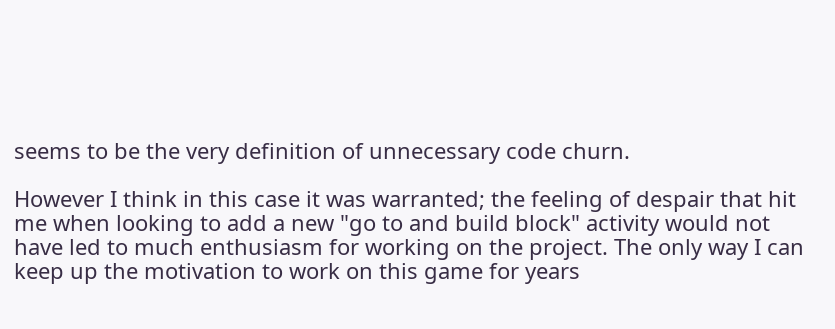seems to be the very definition of unnecessary code churn.

However I think in this case it was warranted; the feeling of despair that hit me when looking to add a new "go to and build block" activity would not have led to much enthusiasm for working on the project. The only way I can keep up the motivation to work on this game for years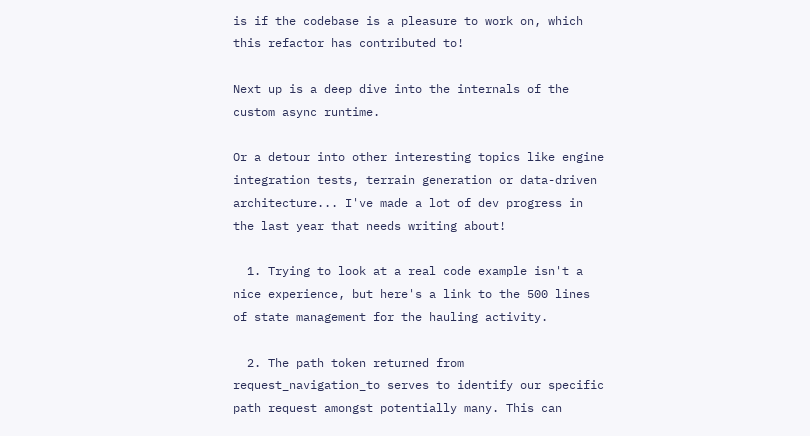is if the codebase is a pleasure to work on, which this refactor has contributed to!

Next up is a deep dive into the internals of the custom async runtime.

Or a detour into other interesting topics like engine integration tests, terrain generation or data-driven architecture... I've made a lot of dev progress in the last year that needs writing about!

  1. Trying to look at a real code example isn't a nice experience, but here's a link to the 500 lines of state management for the hauling activity.

  2. The path token returned from request_navigation_to serves to identify our specific path request amongst potentially many. This can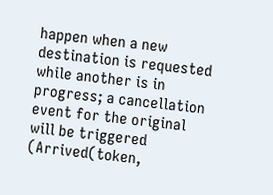happen when a new destination is requested while another is in progress; a cancellation event for the original will be triggered (Arrived(token,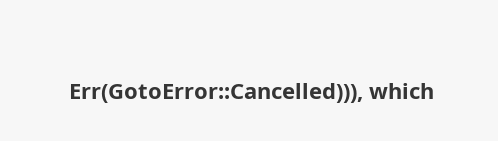Err(GotoError::Cancelled))), which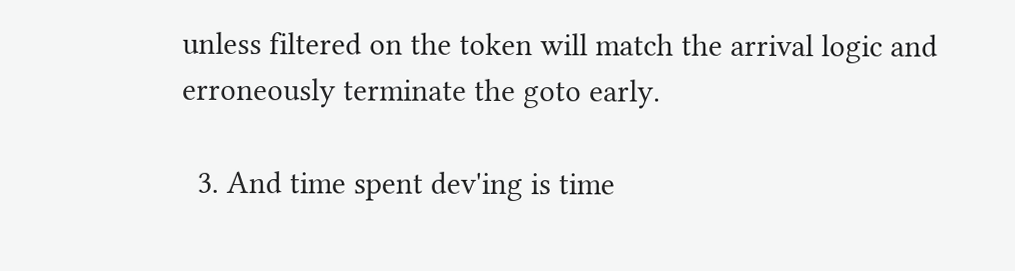unless filtered on the token will match the arrival logic and erroneously terminate the goto early.

  3. And time spent dev'ing is time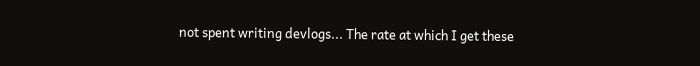not spent writing devlogs... The rate at which I get these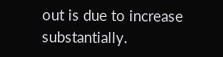out is due to increase substantially.